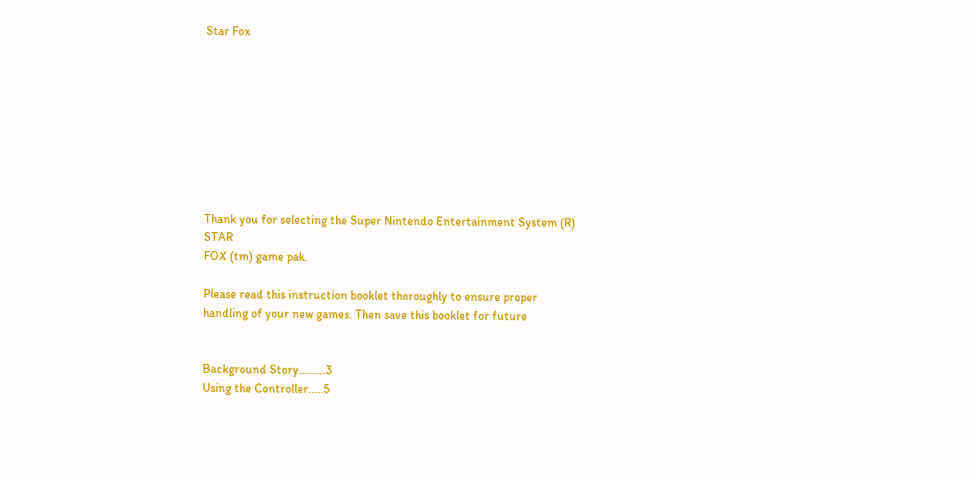Star Fox









Thank you for selecting the Super Nintendo Entertainment System (R) STAR
FOX (tm) game pak.

Please read this instruction booklet thoroughly to ensure proper
handling of your new games. Then save this booklet for future


Background Story.........3
Using the Controller.....5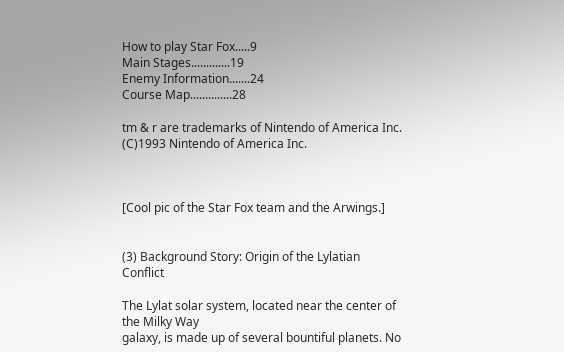How to play Star Fox.....9
Main Stages.............19
Enemy Information.......24
Course Map..............28

tm & r are trademarks of Nintendo of America Inc.
(C)1993 Nintendo of America Inc.



[Cool pic of the Star Fox team and the Arwings.]


(3) Background Story: Origin of the Lylatian Conflict

The Lylat solar system, located near the center of the Milky Way
galaxy, is made up of several bountiful planets. No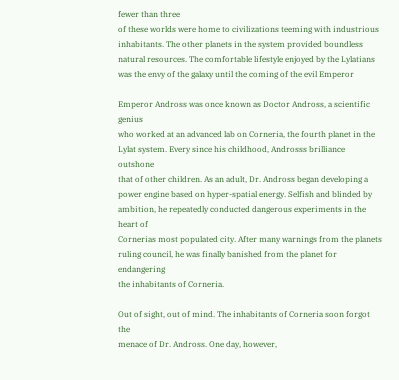fewer than three
of these worlds were home to civilizations teeming with industrious
inhabitants. The other planets in the system provided boundless
natural resources. The comfortable lifestyle enjoyed by the Lylatians
was the envy of the galaxy until the coming of the evil Emperor

Emperor Andross was once known as Doctor Andross, a scientific genius
who worked at an advanced lab on Corneria, the fourth planet in the
Lylat system. Every since his childhood, Androsss brilliance outshone
that of other children. As an adult, Dr. Andross began developing a
power engine based on hyper-spatial energy. Selfish and blinded by
ambition, he repeatedly conducted dangerous experiments in the heart of
Cornerias most populated city. After many warnings from the planets
ruling council, he was finally banished from the planet for endangering
the inhabitants of Corneria.

Out of sight, out of mind. The inhabitants of Corneria soon forgot the
menace of Dr. Andross. One day, however,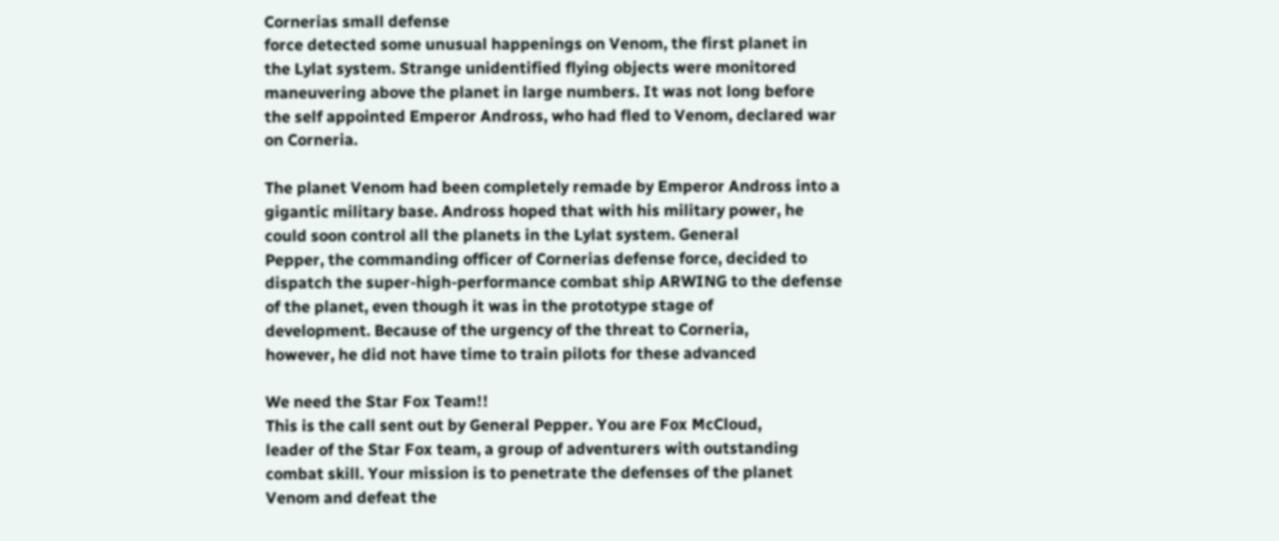Cornerias small defense
force detected some unusual happenings on Venom, the first planet in
the Lylat system. Strange unidentified flying objects were monitored
maneuvering above the planet in large numbers. It was not long before
the self appointed Emperor Andross, who had fled to Venom, declared war
on Corneria.

The planet Venom had been completely remade by Emperor Andross into a
gigantic military base. Andross hoped that with his military power, he
could soon control all the planets in the Lylat system. General
Pepper, the commanding officer of Cornerias defense force, decided to
dispatch the super-high-performance combat ship ARWING to the defense
of the planet, even though it was in the prototype stage of
development. Because of the urgency of the threat to Corneria,
however, he did not have time to train pilots for these advanced

We need the Star Fox Team!!
This is the call sent out by General Pepper. You are Fox McCloud,
leader of the Star Fox team, a group of adventurers with outstanding
combat skill. Your mission is to penetrate the defenses of the planet
Venom and defeat the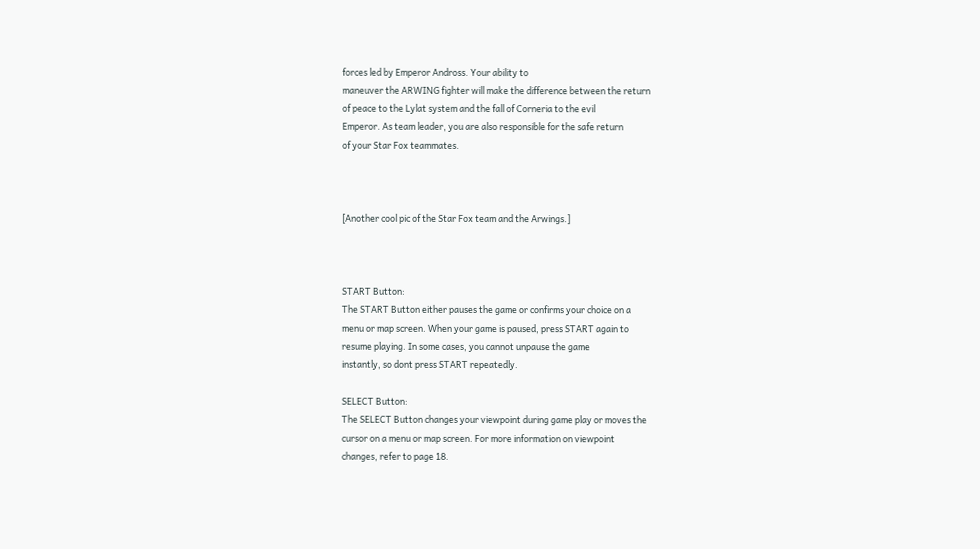forces led by Emperor Andross. Your ability to
maneuver the ARWING fighter will make the difference between the return
of peace to the Lylat system and the fall of Corneria to the evil
Emperor. As team leader, you are also responsible for the safe return
of your Star Fox teammates.



[Another cool pic of the Star Fox team and the Arwings.]



START Button:
The START Button either pauses the game or confirms your choice on a
menu or map screen. When your game is paused, press START again to
resume playing. In some cases, you cannot unpause the game
instantly, so dont press START repeatedly.

SELECT Button:
The SELECT Button changes your viewpoint during game play or moves the
cursor on a menu or map screen. For more information on viewpoint
changes, refer to page 18.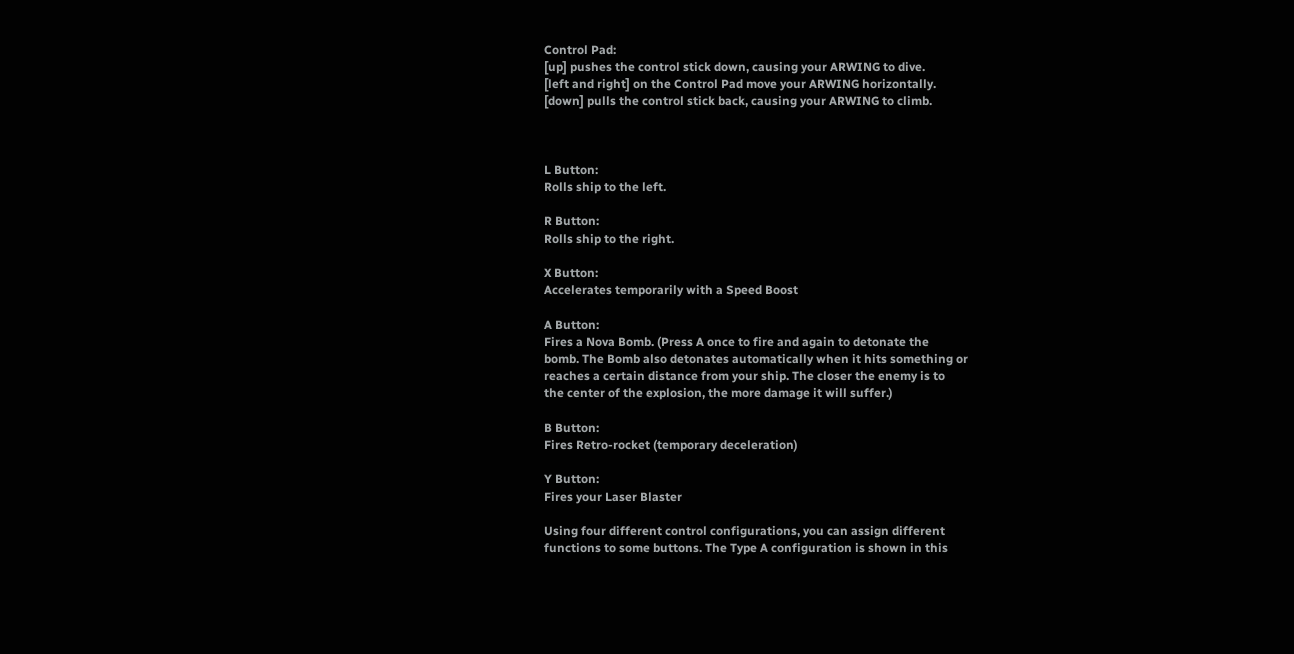Control Pad:
[up] pushes the control stick down, causing your ARWING to dive.
[left and right] on the Control Pad move your ARWING horizontally.
[down] pulls the control stick back, causing your ARWING to climb.



L Button:
Rolls ship to the left.

R Button:
Rolls ship to the right.

X Button:
Accelerates temporarily with a Speed Boost

A Button:
Fires a Nova Bomb. (Press A once to fire and again to detonate the
bomb. The Bomb also detonates automatically when it hits something or
reaches a certain distance from your ship. The closer the enemy is to
the center of the explosion, the more damage it will suffer.)

B Button:
Fires Retro-rocket (temporary deceleration)

Y Button:
Fires your Laser Blaster

Using four different control configurations, you can assign different
functions to some buttons. The Type A configuration is shown in this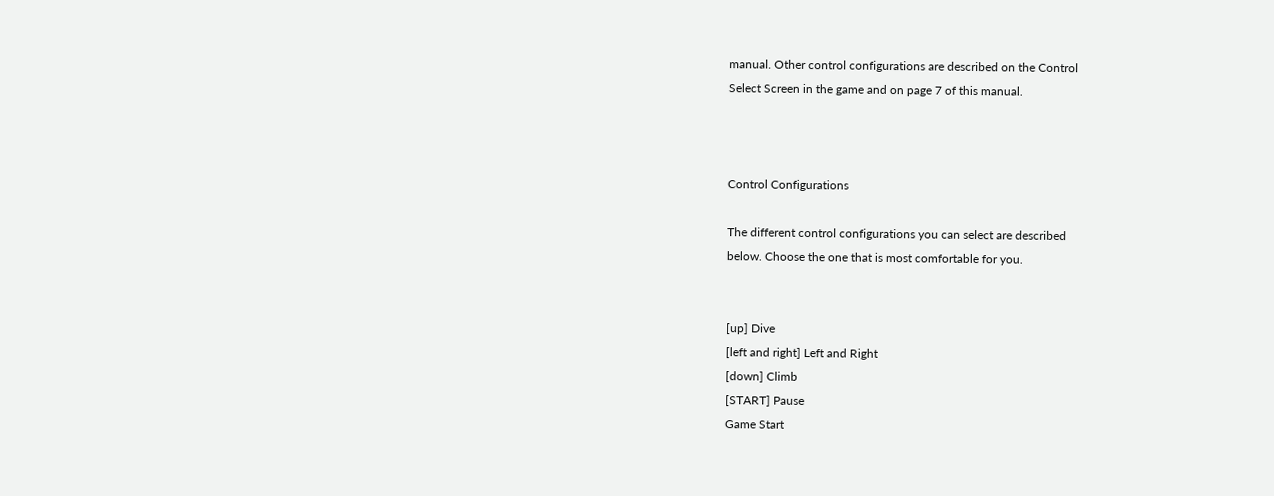manual. Other control configurations are described on the Control
Select Screen in the game and on page 7 of this manual.



Control Configurations

The different control configurations you can select are described
below. Choose the one that is most comfortable for you.


[up] Dive
[left and right] Left and Right
[down] Climb
[START] Pause
Game Start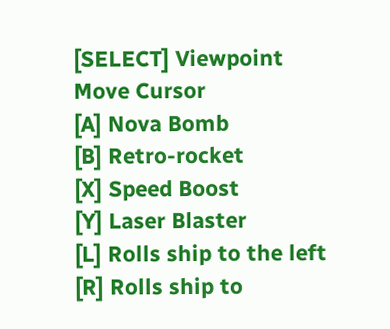[SELECT] Viewpoint
Move Cursor
[A] Nova Bomb
[B] Retro-rocket
[X] Speed Boost
[Y] Laser Blaster
[L] Rolls ship to the left
[R] Rolls ship to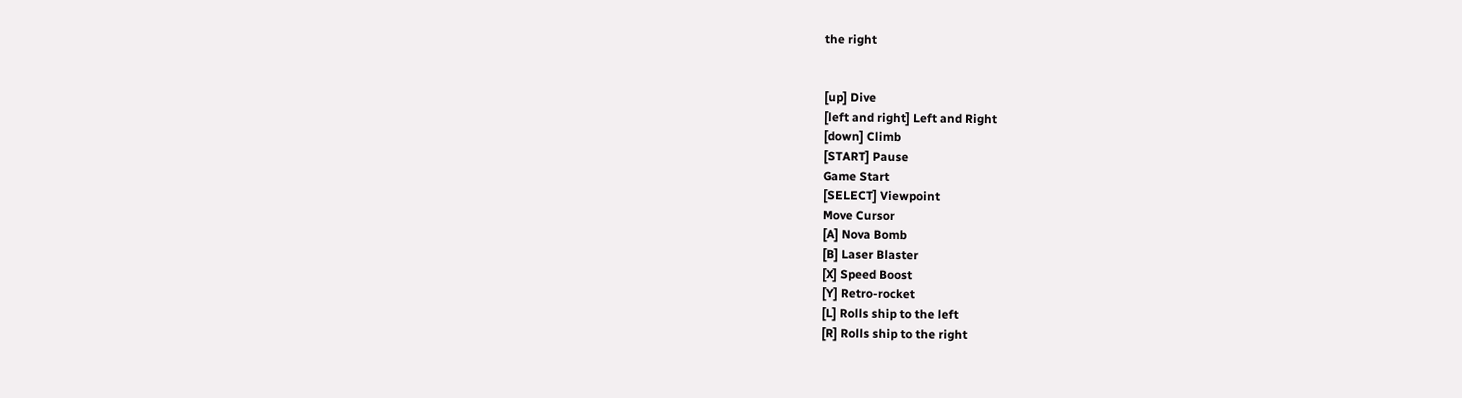the right


[up] Dive
[left and right] Left and Right
[down] Climb
[START] Pause
Game Start
[SELECT] Viewpoint
Move Cursor
[A] Nova Bomb
[B] Laser Blaster
[X] Speed Boost
[Y] Retro-rocket
[L] Rolls ship to the left
[R] Rolls ship to the right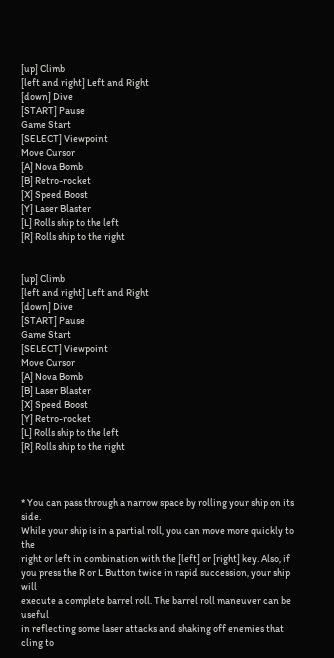[up] Climb
[left and right] Left and Right
[down] Dive
[START] Pause
Game Start
[SELECT] Viewpoint
Move Cursor
[A] Nova Bomb
[B] Retro-rocket
[X] Speed Boost
[Y] Laser Blaster
[L] Rolls ship to the left
[R] Rolls ship to the right


[up] Climb
[left and right] Left and Right
[down] Dive
[START] Pause
Game Start
[SELECT] Viewpoint
Move Cursor
[A] Nova Bomb
[B] Laser Blaster
[X] Speed Boost
[Y] Retro-rocket
[L] Rolls ship to the left
[R] Rolls ship to the right



* You can pass through a narrow space by rolling your ship on its side.
While your ship is in a partial roll, you can move more quickly to the
right or left in combination with the [left] or [right] key. Also, if
you press the R or L Button twice in rapid succession, your ship will
execute a complete barrel roll. The barrel roll maneuver can be useful
in reflecting some laser attacks and shaking off enemies that cling to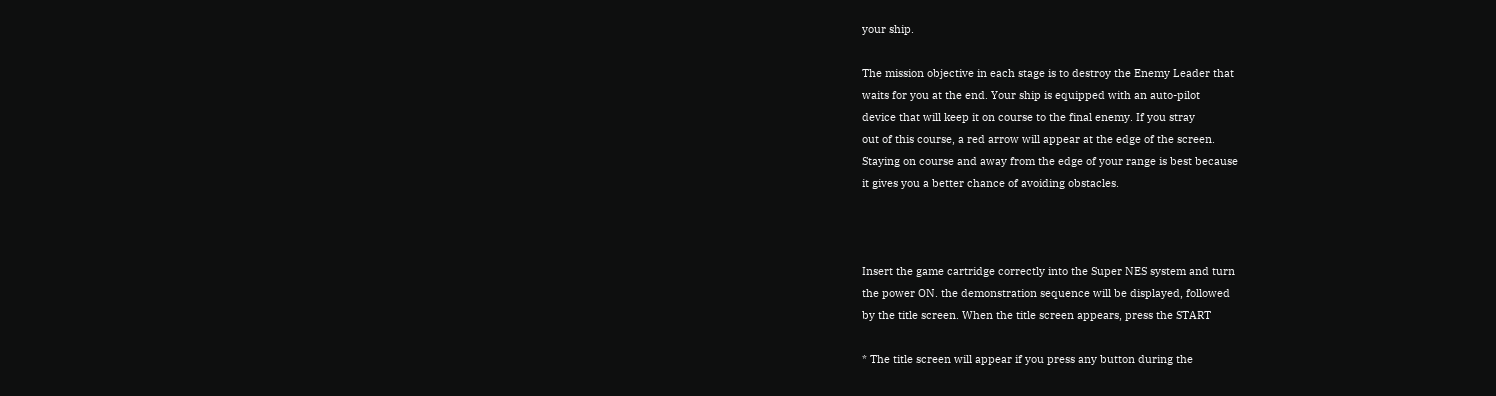your ship.

The mission objective in each stage is to destroy the Enemy Leader that
waits for you at the end. Your ship is equipped with an auto-pilot
device that will keep it on course to the final enemy. If you stray
out of this course, a red arrow will appear at the edge of the screen.
Staying on course and away from the edge of your range is best because
it gives you a better chance of avoiding obstacles.



Insert the game cartridge correctly into the Super NES system and turn
the power ON. the demonstration sequence will be displayed, followed
by the title screen. When the title screen appears, press the START

* The title screen will appear if you press any button during the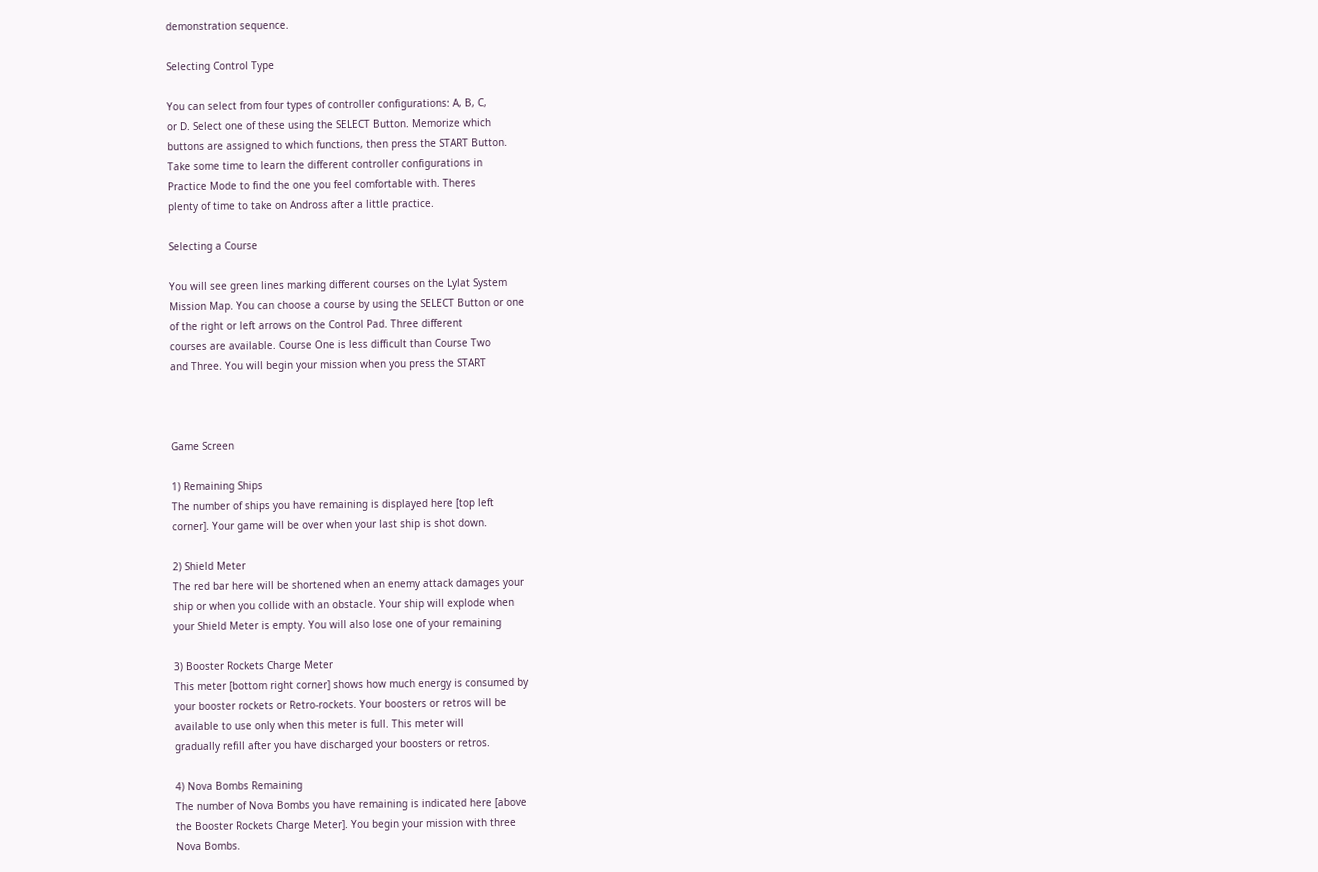demonstration sequence.

Selecting Control Type

You can select from four types of controller configurations: A, B, C,
or D. Select one of these using the SELECT Button. Memorize which
buttons are assigned to which functions, then press the START Button.
Take some time to learn the different controller configurations in
Practice Mode to find the one you feel comfortable with. Theres
plenty of time to take on Andross after a little practice.

Selecting a Course

You will see green lines marking different courses on the Lylat System
Mission Map. You can choose a course by using the SELECT Button or one
of the right or left arrows on the Control Pad. Three different
courses are available. Course One is less difficult than Course Two
and Three. You will begin your mission when you press the START



Game Screen

1) Remaining Ships
The number of ships you have remaining is displayed here [top left
corner]. Your game will be over when your last ship is shot down.

2) Shield Meter
The red bar here will be shortened when an enemy attack damages your
ship or when you collide with an obstacle. Your ship will explode when
your Shield Meter is empty. You will also lose one of your remaining

3) Booster Rockets Charge Meter
This meter [bottom right corner] shows how much energy is consumed by
your booster rockets or Retro-rockets. Your boosters or retros will be
available to use only when this meter is full. This meter will
gradually refill after you have discharged your boosters or retros.

4) Nova Bombs Remaining
The number of Nova Bombs you have remaining is indicated here [above
the Booster Rockets Charge Meter]. You begin your mission with three
Nova Bombs.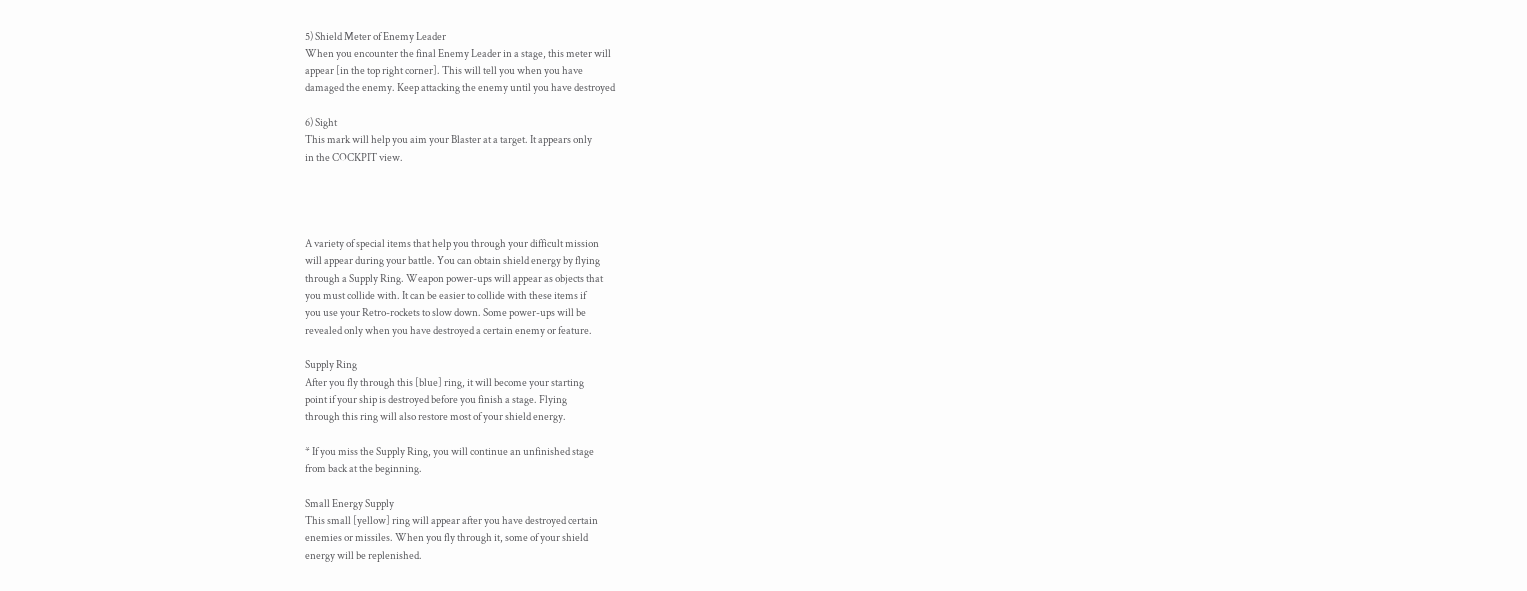5) Shield Meter of Enemy Leader
When you encounter the final Enemy Leader in a stage, this meter will
appear [in the top right corner]. This will tell you when you have
damaged the enemy. Keep attacking the enemy until you have destroyed

6) Sight
This mark will help you aim your Blaster at a target. It appears only
in the COCKPIT view.




A variety of special items that help you through your difficult mission
will appear during your battle. You can obtain shield energy by flying
through a Supply Ring. Weapon power-ups will appear as objects that
you must collide with. It can be easier to collide with these items if
you use your Retro-rockets to slow down. Some power-ups will be
revealed only when you have destroyed a certain enemy or feature.

Supply Ring
After you fly through this [blue] ring, it will become your starting
point if your ship is destroyed before you finish a stage. Flying
through this ring will also restore most of your shield energy.

* If you miss the Supply Ring, you will continue an unfinished stage
from back at the beginning.

Small Energy Supply
This small [yellow] ring will appear after you have destroyed certain
enemies or missiles. When you fly through it, some of your shield
energy will be replenished.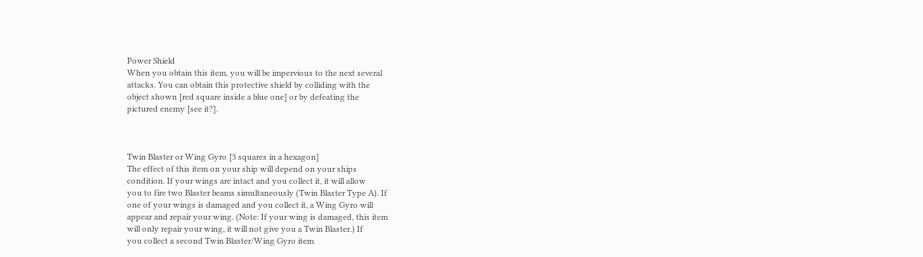Power Shield
When you obtain this item, you will be impervious to the next several
attacks. You can obtain this protective shield by colliding with the
object shown [red square inside a blue one] or by defeating the
pictured enemy [see it?].



Twin Blaster or Wing Gyro [3 squares in a hexagon]
The effect of this item on your ship will depend on your ships
condition. If your wings are intact and you collect it, it will allow
you to fire two Blaster beams simultaneously (Twin Blaster Type A). If
one of your wings is damaged and you collect it, a Wing Gyro will
appear and repair your wing. (Note: If your wing is damaged, this item
will only repair your wing, it will not give you a Twin Blaster.) If
you collect a second Twin Blaster/Wing Gyro item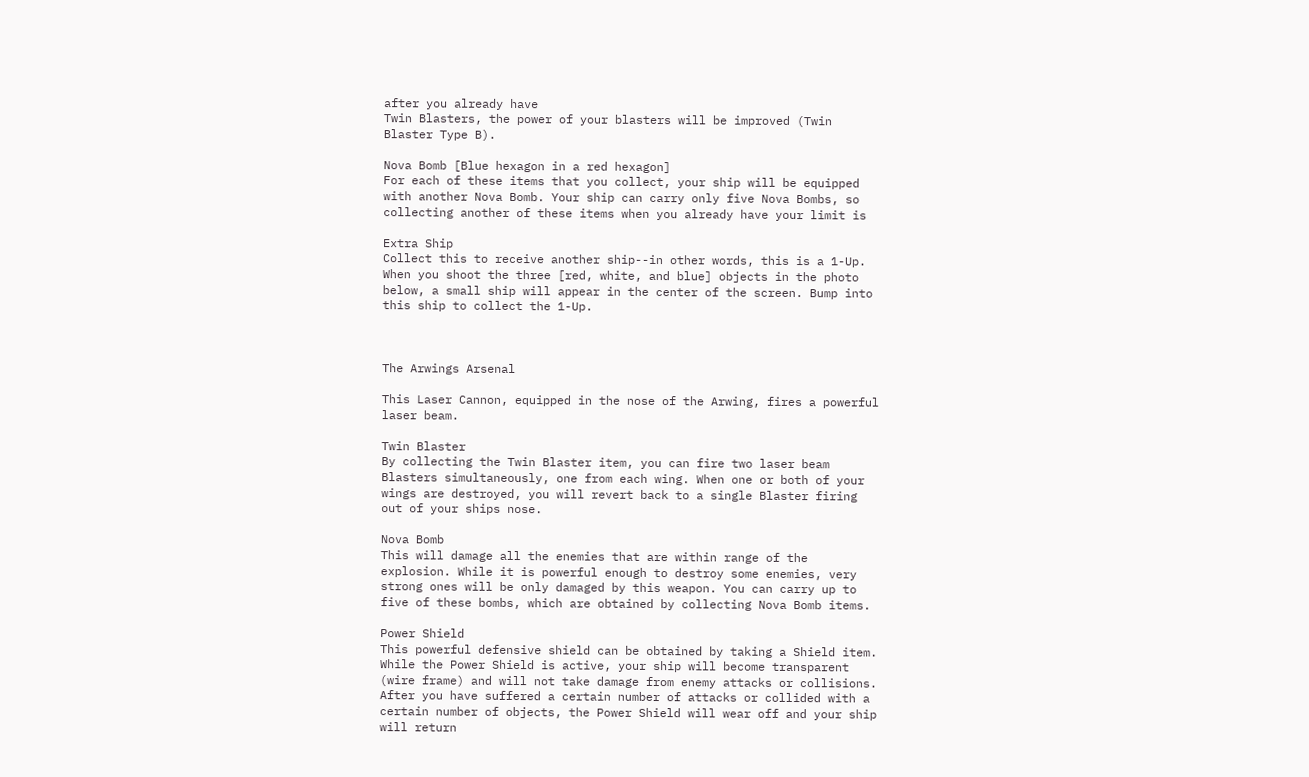after you already have
Twin Blasters, the power of your blasters will be improved (Twin
Blaster Type B).

Nova Bomb [Blue hexagon in a red hexagon]
For each of these items that you collect, your ship will be equipped
with another Nova Bomb. Your ship can carry only five Nova Bombs, so
collecting another of these items when you already have your limit is

Extra Ship
Collect this to receive another ship--in other words, this is a 1-Up.
When you shoot the three [red, white, and blue] objects in the photo
below, a small ship will appear in the center of the screen. Bump into
this ship to collect the 1-Up.



The Arwings Arsenal

This Laser Cannon, equipped in the nose of the Arwing, fires a powerful
laser beam.

Twin Blaster
By collecting the Twin Blaster item, you can fire two laser beam
Blasters simultaneously, one from each wing. When one or both of your
wings are destroyed, you will revert back to a single Blaster firing
out of your ships nose.

Nova Bomb
This will damage all the enemies that are within range of the
explosion. While it is powerful enough to destroy some enemies, very
strong ones will be only damaged by this weapon. You can carry up to
five of these bombs, which are obtained by collecting Nova Bomb items.

Power Shield
This powerful defensive shield can be obtained by taking a Shield item.
While the Power Shield is active, your ship will become transparent
(wire frame) and will not take damage from enemy attacks or collisions.
After you have suffered a certain number of attacks or collided with a
certain number of objects, the Power Shield will wear off and your ship
will return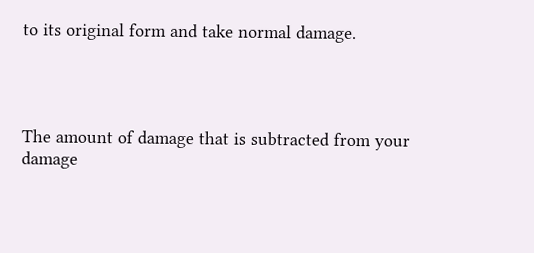to its original form and take normal damage.




The amount of damage that is subtracted from your damage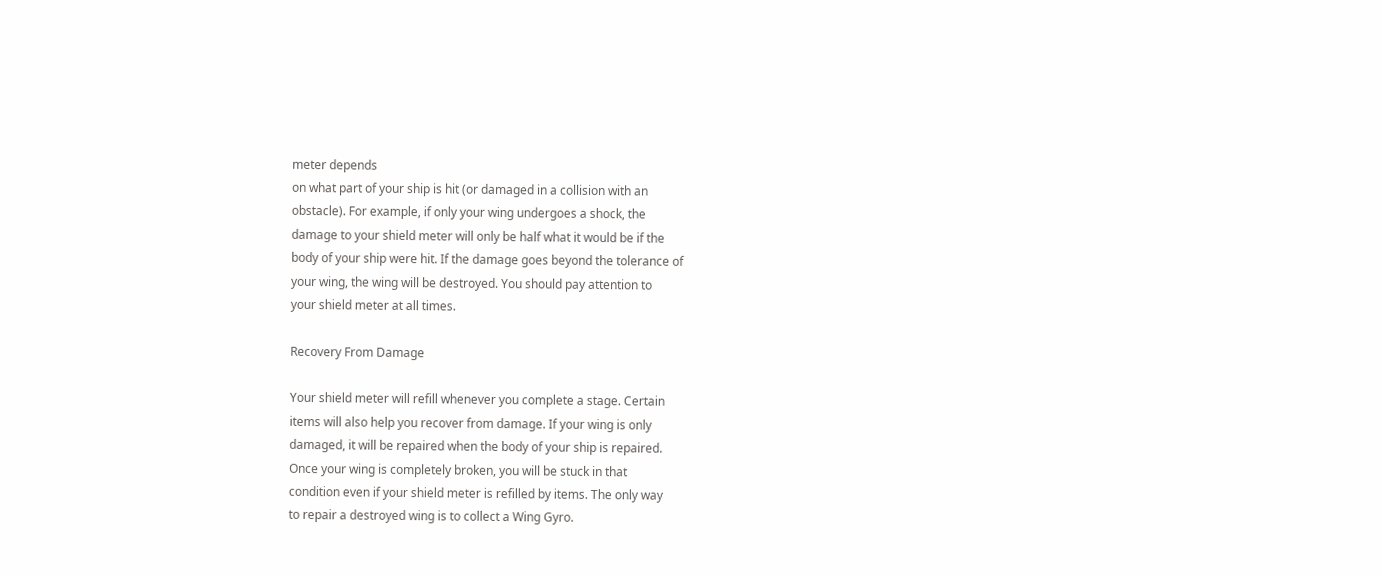meter depends
on what part of your ship is hit (or damaged in a collision with an
obstacle). For example, if only your wing undergoes a shock, the
damage to your shield meter will only be half what it would be if the
body of your ship were hit. If the damage goes beyond the tolerance of
your wing, the wing will be destroyed. You should pay attention to
your shield meter at all times.

Recovery From Damage

Your shield meter will refill whenever you complete a stage. Certain
items will also help you recover from damage. If your wing is only
damaged, it will be repaired when the body of your ship is repaired.
Once your wing is completely broken, you will be stuck in that
condition even if your shield meter is refilled by items. The only way
to repair a destroyed wing is to collect a Wing Gyro.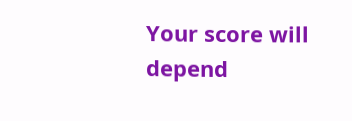Your score will depend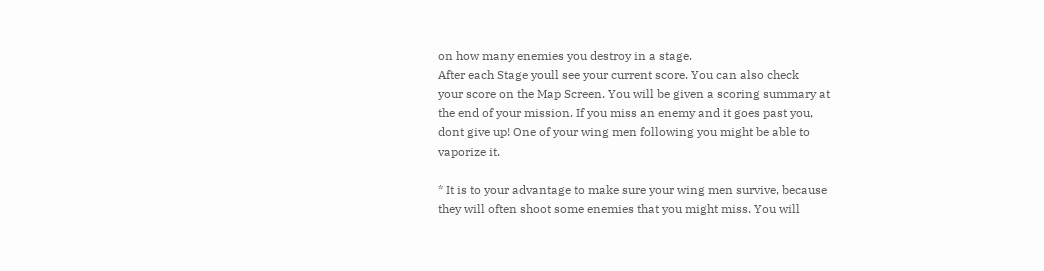on how many enemies you destroy in a stage.
After each Stage youll see your current score. You can also check
your score on the Map Screen. You will be given a scoring summary at
the end of your mission. If you miss an enemy and it goes past you,
dont give up! One of your wing men following you might be able to
vaporize it.

* It is to your advantage to make sure your wing men survive, because
they will often shoot some enemies that you might miss. You will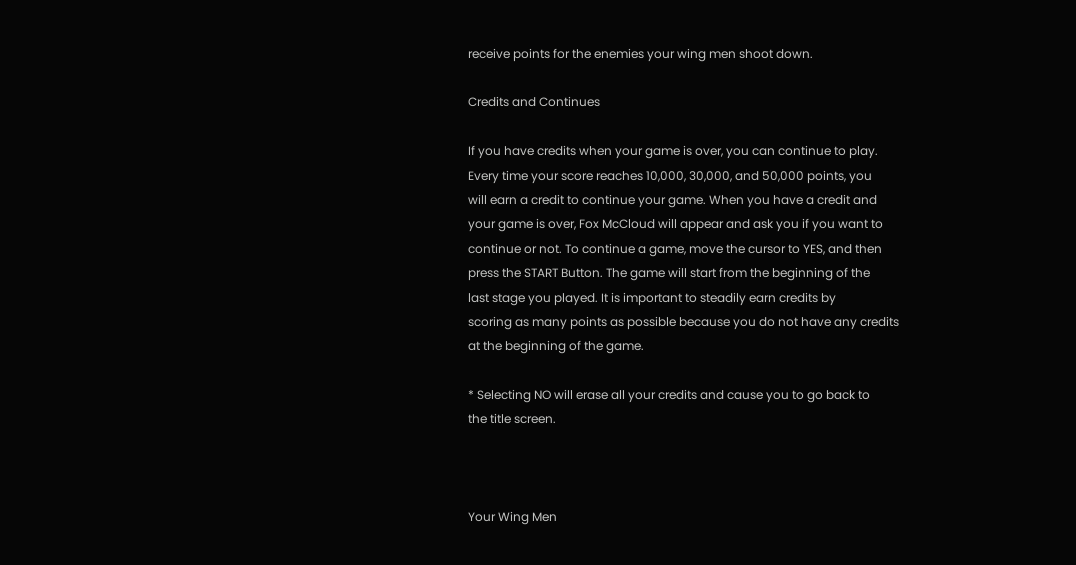receive points for the enemies your wing men shoot down.

Credits and Continues

If you have credits when your game is over, you can continue to play.
Every time your score reaches 10,000, 30,000, and 50,000 points, you
will earn a credit to continue your game. When you have a credit and
your game is over, Fox McCloud will appear and ask you if you want to
continue or not. To continue a game, move the cursor to YES, and then
press the START Button. The game will start from the beginning of the
last stage you played. It is important to steadily earn credits by
scoring as many points as possible because you do not have any credits
at the beginning of the game.

* Selecting NO will erase all your credits and cause you to go back to
the title screen.



Your Wing Men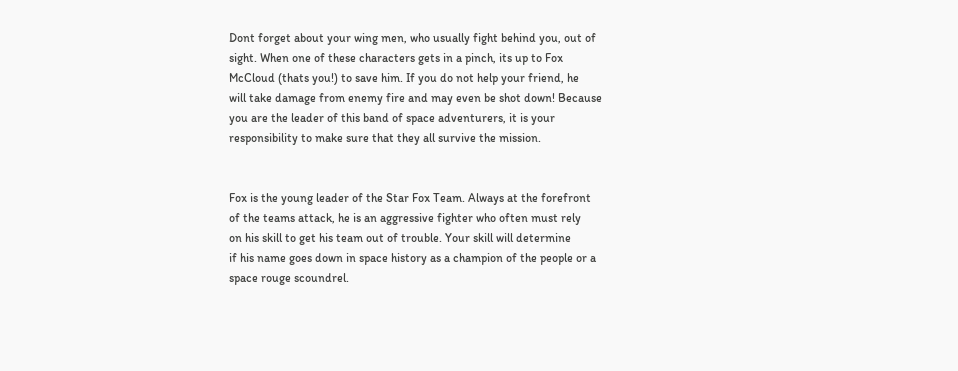Dont forget about your wing men, who usually fight behind you, out of
sight. When one of these characters gets in a pinch, its up to Fox
McCloud (thats you!) to save him. If you do not help your friend, he
will take damage from enemy fire and may even be shot down! Because
you are the leader of this band of space adventurers, it is your
responsibility to make sure that they all survive the mission.


Fox is the young leader of the Star Fox Team. Always at the forefront
of the teams attack, he is an aggressive fighter who often must rely
on his skill to get his team out of trouble. Your skill will determine
if his name goes down in space history as a champion of the people or a
space rouge scoundrel.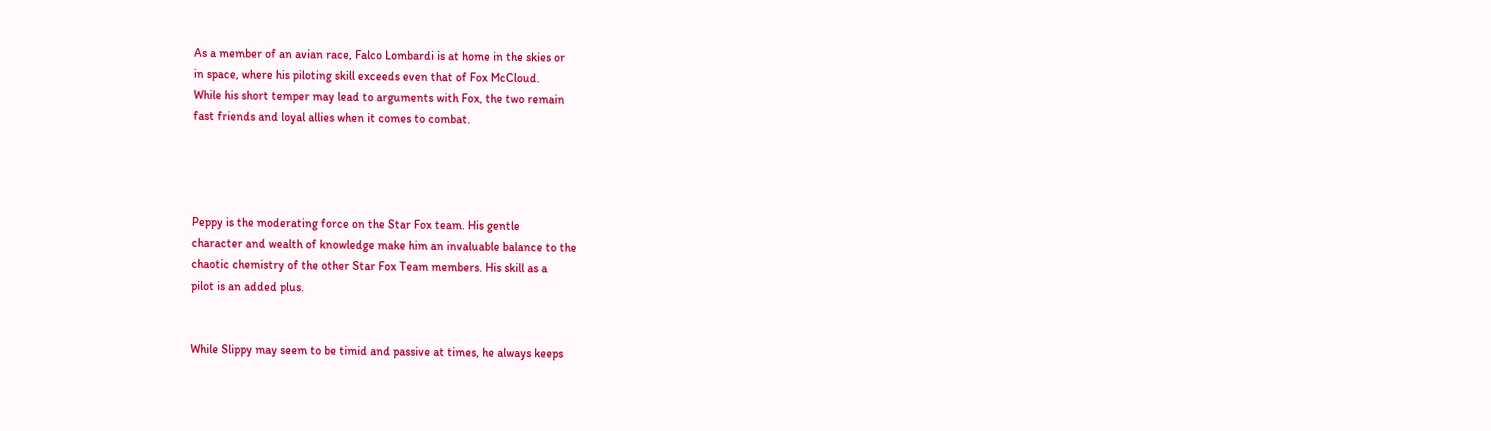As a member of an avian race, Falco Lombardi is at home in the skies or
in space, where his piloting skill exceeds even that of Fox McCloud.
While his short temper may lead to arguments with Fox, the two remain
fast friends and loyal allies when it comes to combat.




Peppy is the moderating force on the Star Fox team. His gentle
character and wealth of knowledge make him an invaluable balance to the
chaotic chemistry of the other Star Fox Team members. His skill as a
pilot is an added plus.


While Slippy may seem to be timid and passive at times, he always keeps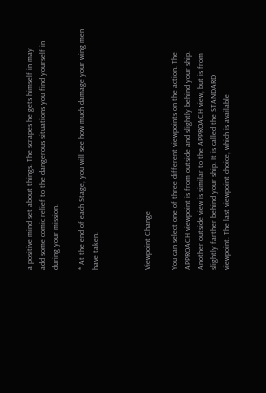a positive mind set about things. The scrapes he gets himself in may
add some comic relief to the dangerous situations you find yourself in
during your mission.

* At the end of each Stage, you will see how much damage your wing men
have taken.



Viewpoint Change

You can select one of three different viewpoints on the action. The
APPROACH viewpoint is from outside and slightly behind your ship.
Another outside view is similar to the APPROACH view, but is from
slightly farther behind your ship. It is called the STANDARD
viewpoint. The last viewpoint choice, which is available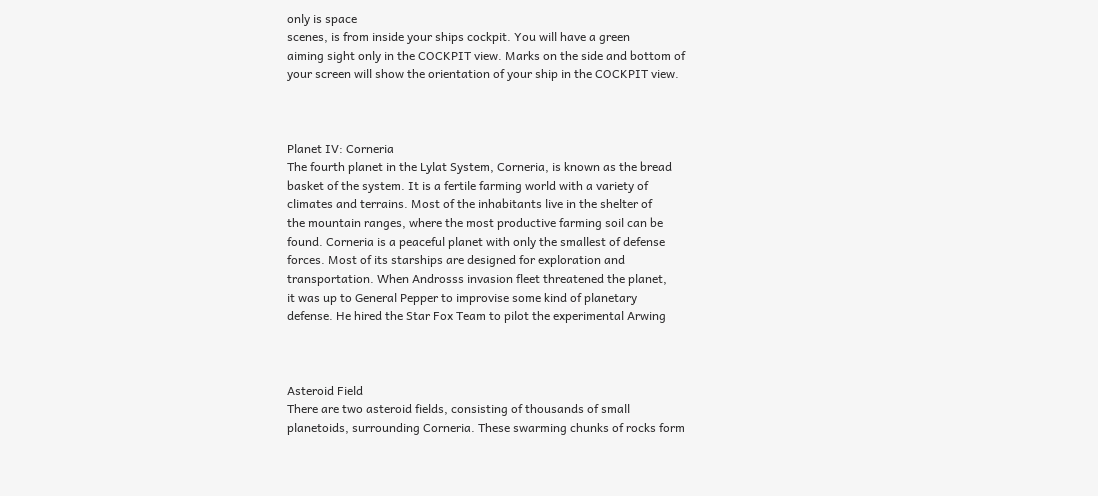only is space
scenes, is from inside your ships cockpit. You will have a green
aiming sight only in the COCKPIT view. Marks on the side and bottom of
your screen will show the orientation of your ship in the COCKPIT view.



Planet IV: Corneria
The fourth planet in the Lylat System, Corneria, is known as the bread
basket of the system. It is a fertile farming world with a variety of
climates and terrains. Most of the inhabitants live in the shelter of
the mountain ranges, where the most productive farming soil can be
found. Corneria is a peaceful planet with only the smallest of defense
forces. Most of its starships are designed for exploration and
transportation. When Androsss invasion fleet threatened the planet,
it was up to General Pepper to improvise some kind of planetary
defense. He hired the Star Fox Team to pilot the experimental Arwing



Asteroid Field
There are two asteroid fields, consisting of thousands of small
planetoids, surrounding Corneria. These swarming chunks of rocks form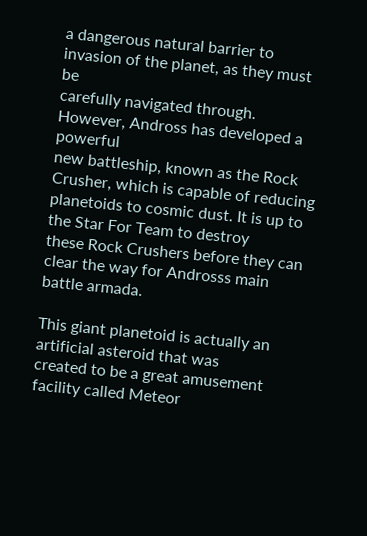a dangerous natural barrier to invasion of the planet, as they must be
carefully navigated through. However, Andross has developed a powerful
new battleship, known as the Rock Crusher, which is capable of reducing
planetoids to cosmic dust. It is up to the Star For Team to destroy
these Rock Crushers before they can clear the way for Androsss main
battle armada.

This giant planetoid is actually an artificial asteroid that was
created to be a great amusement facility called Meteor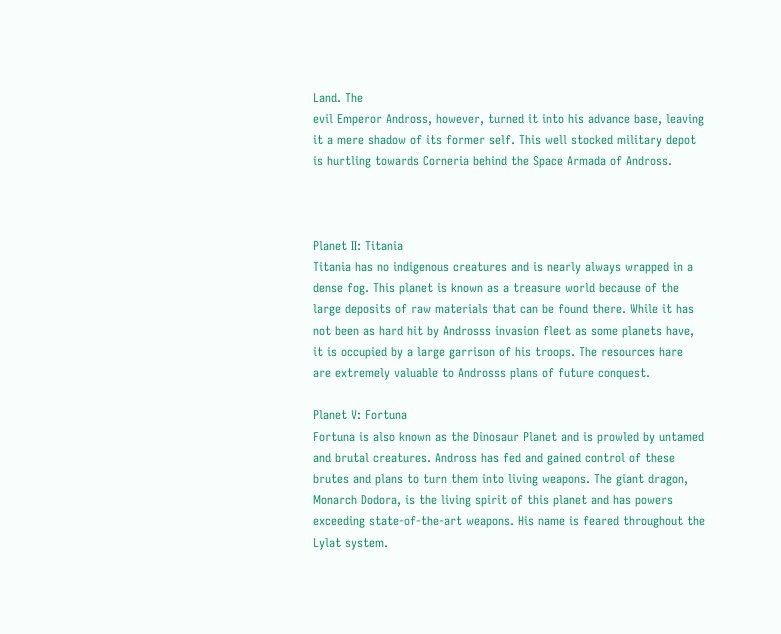Land. The
evil Emperor Andross, however, turned it into his advance base, leaving
it a mere shadow of its former self. This well stocked military depot
is hurtling towards Corneria behind the Space Armada of Andross.



Planet II: Titania
Titania has no indigenous creatures and is nearly always wrapped in a
dense fog. This planet is known as a treasure world because of the
large deposits of raw materials that can be found there. While it has
not been as hard hit by Androsss invasion fleet as some planets have,
it is occupied by a large garrison of his troops. The resources hare
are extremely valuable to Androsss plans of future conquest.

Planet V: Fortuna
Fortuna is also known as the Dinosaur Planet and is prowled by untamed
and brutal creatures. Andross has fed and gained control of these
brutes and plans to turn them into living weapons. The giant dragon,
Monarch Dodora, is the living spirit of this planet and has powers
exceeding state-of-the-art weapons. His name is feared throughout the
Lylat system.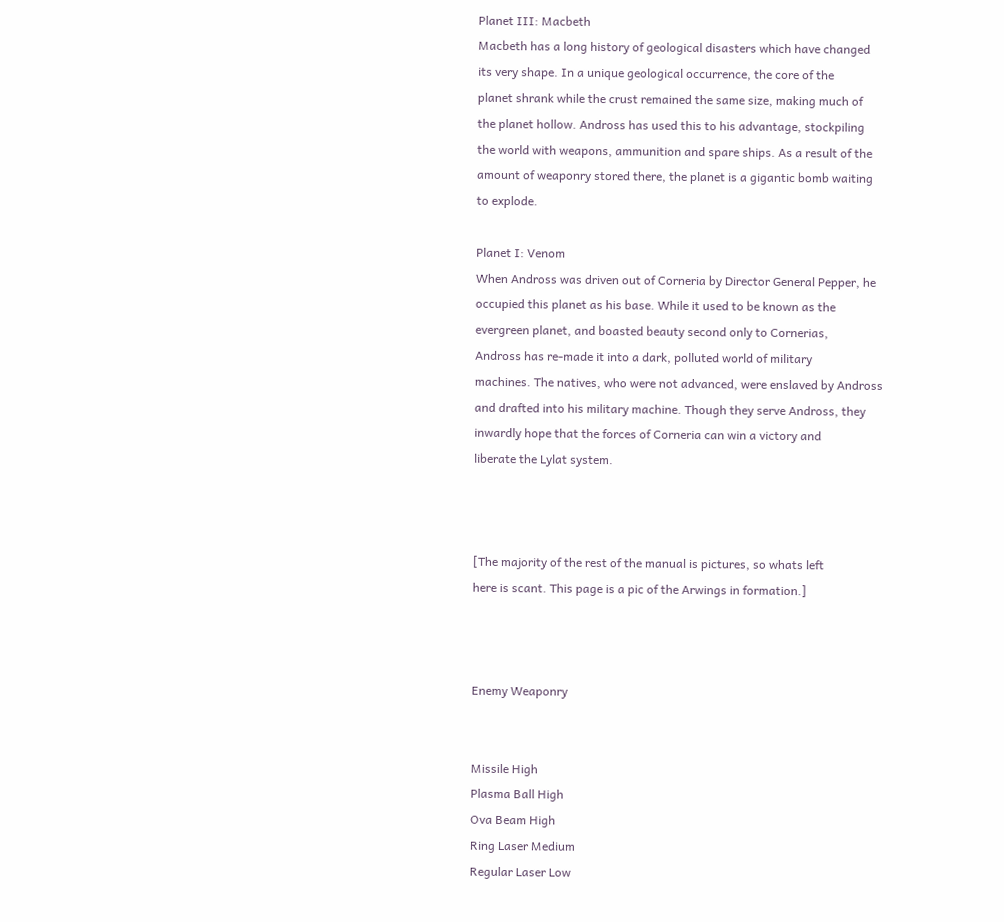Planet III: Macbeth
Macbeth has a long history of geological disasters which have changed
its very shape. In a unique geological occurrence, the core of the
planet shrank while the crust remained the same size, making much of
the planet hollow. Andross has used this to his advantage, stockpiling
the world with weapons, ammunition and spare ships. As a result of the
amount of weaponry stored there, the planet is a gigantic bomb waiting
to explode.

Planet I: Venom
When Andross was driven out of Corneria by Director General Pepper, he
occupied this planet as his base. While it used to be known as the
evergreen planet, and boasted beauty second only to Cornerias,
Andross has re-made it into a dark, polluted world of military
machines. The natives, who were not advanced, were enslaved by Andross
and drafted into his military machine. Though they serve Andross, they
inwardly hope that the forces of Corneria can win a victory and
liberate the Lylat system.



[The majority of the rest of the manual is pictures, so whats left
here is scant. This page is a pic of the Arwings in formation.]



Enemy Weaponry


Missile High
Plasma Ball High
Ova Beam High
Ring Laser Medium
Regular Laser Low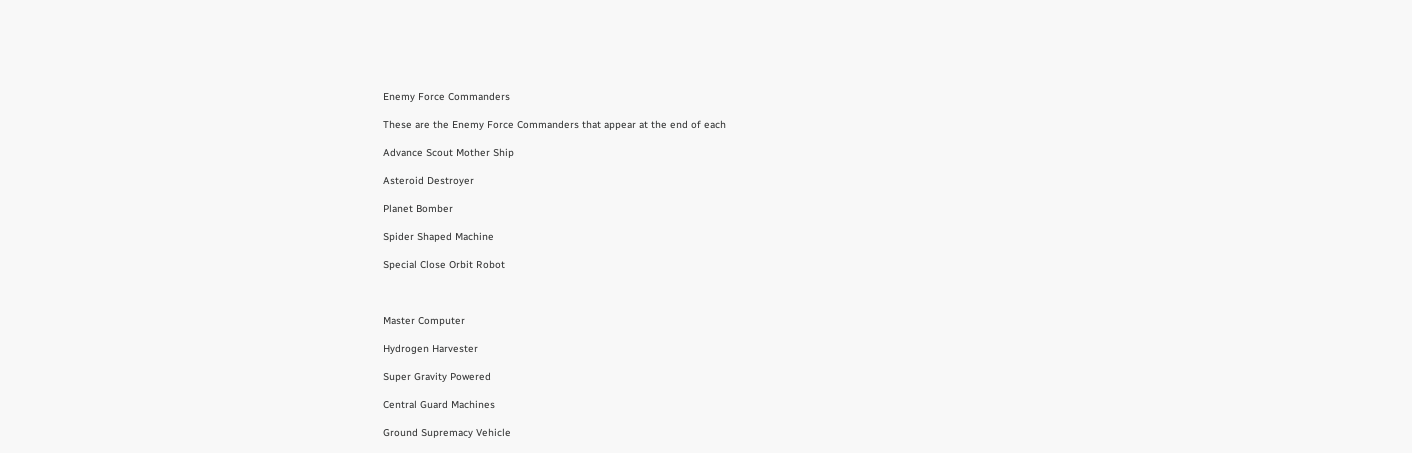Enemy Force Commanders

These are the Enemy Force Commanders that appear at the end of each

Advance Scout Mother Ship

Asteroid Destroyer

Planet Bomber

Spider Shaped Machine

Special Close Orbit Robot



Master Computer

Hydrogen Harvester

Super Gravity Powered

Central Guard Machines

Ground Supremacy Vehicle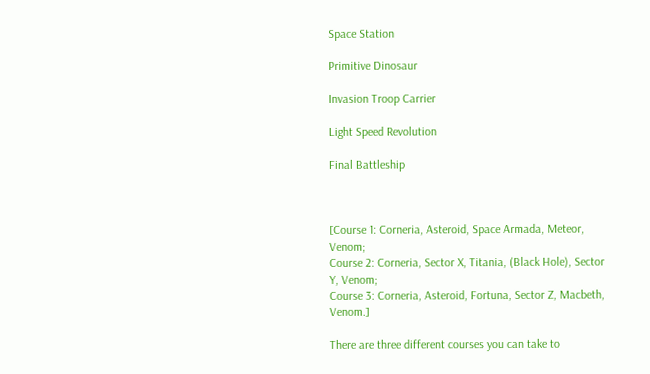Space Station

Primitive Dinosaur

Invasion Troop Carrier

Light Speed Revolution

Final Battleship



[Course 1: Corneria, Asteroid, Space Armada, Meteor, Venom;
Course 2: Corneria, Sector X, Titania, (Black Hole), Sector Y, Venom;
Course 3: Corneria, Asteroid, Fortuna, Sector Z, Macbeth, Venom.]

There are three different courses you can take to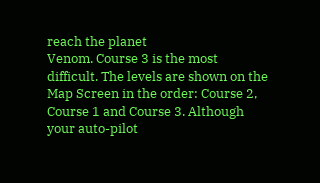reach the planet
Venom. Course 3 is the most difficult. The levels are shown on the
Map Screen in the order: Course 2, Course 1 and Course 3. Although
your auto-pilot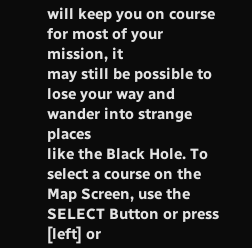will keep you on course for most of your mission, it
may still be possible to lose your way and wander into strange places
like the Black Hole. To select a course on the Map Screen, use the
SELECT Button or press [left] or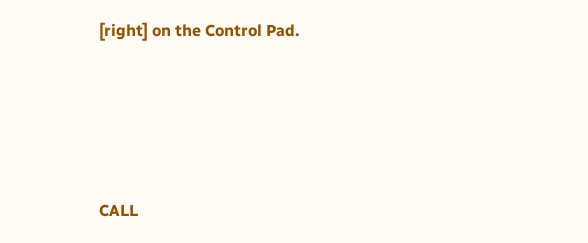[right] on the Control Pad.






CALL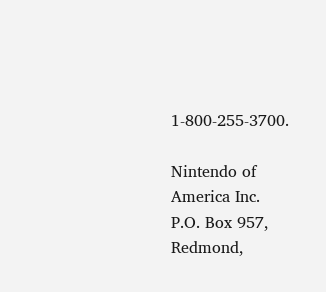1-800-255-3700.

Nintendo of America Inc.
P.O. Box 957, Redmond,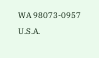WA 98073-0957 U.S.A.